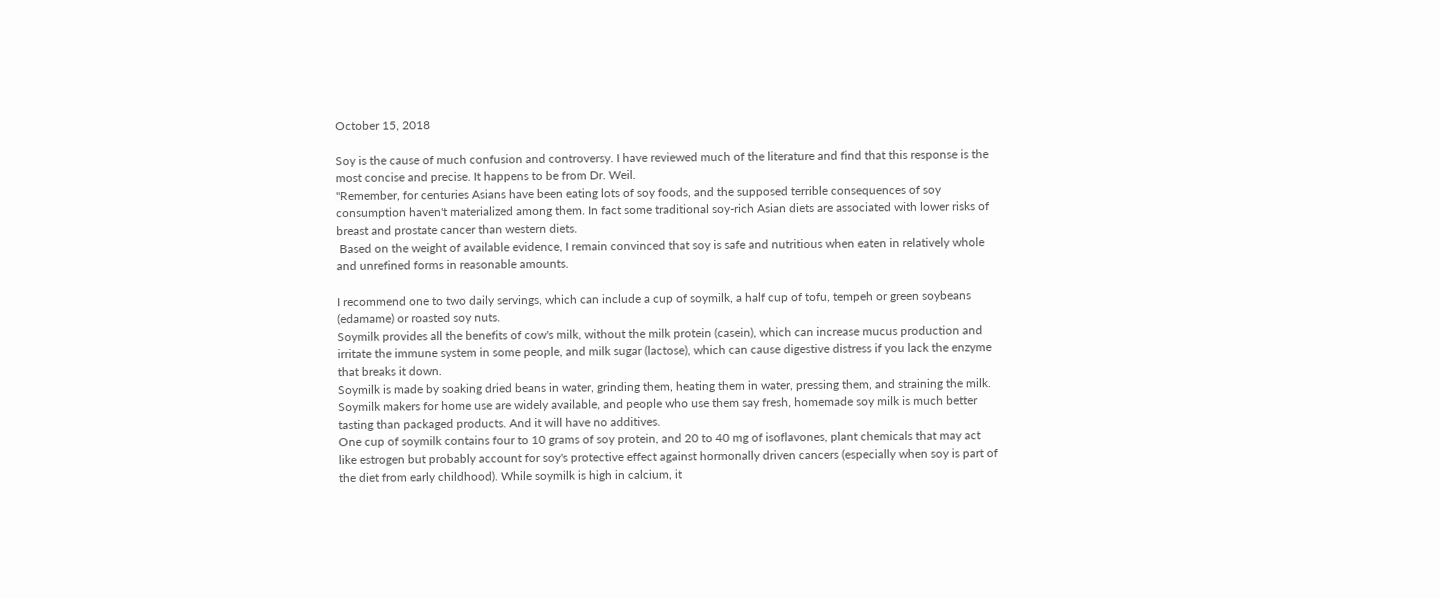October 15, 2018

Soy is the cause of much confusion and controversy. I have reviewed much of the literature and find that this response is the most concise and precise. It happens to be from Dr. Weil.
"Remember, for centuries Asians have been eating lots of soy foods, and the supposed terrible consequences of soy consumption haven't materialized among them. In fact some traditional soy-rich Asian diets are associated with lower risks of breast and prostate cancer than western diets.
 Based on the weight of available evidence, I remain convinced that soy is safe and nutritious when eaten in relatively whole and unrefined forms in reasonable amounts.

I recommend one to two daily servings, which can include a cup of soymilk, a half cup of tofu, tempeh or green soybeans (edamame) or roasted soy nuts.
Soymilk provides all the benefits of cow's milk, without the milk protein (casein), which can increase mucus production and irritate the immune system in some people, and milk sugar (lactose), which can cause digestive distress if you lack the enzyme that breaks it down.
Soymilk is made by soaking dried beans in water, grinding them, heating them in water, pressing them, and straining the milk. Soymilk makers for home use are widely available, and people who use them say fresh, homemade soy milk is much better tasting than packaged products. And it will have no additives.
One cup of soymilk contains four to 10 grams of soy protein, and 20 to 40 mg of isoflavones, plant chemicals that may act like estrogen but probably account for soy's protective effect against hormonally driven cancers (especially when soy is part of the diet from early childhood). While soymilk is high in calcium, it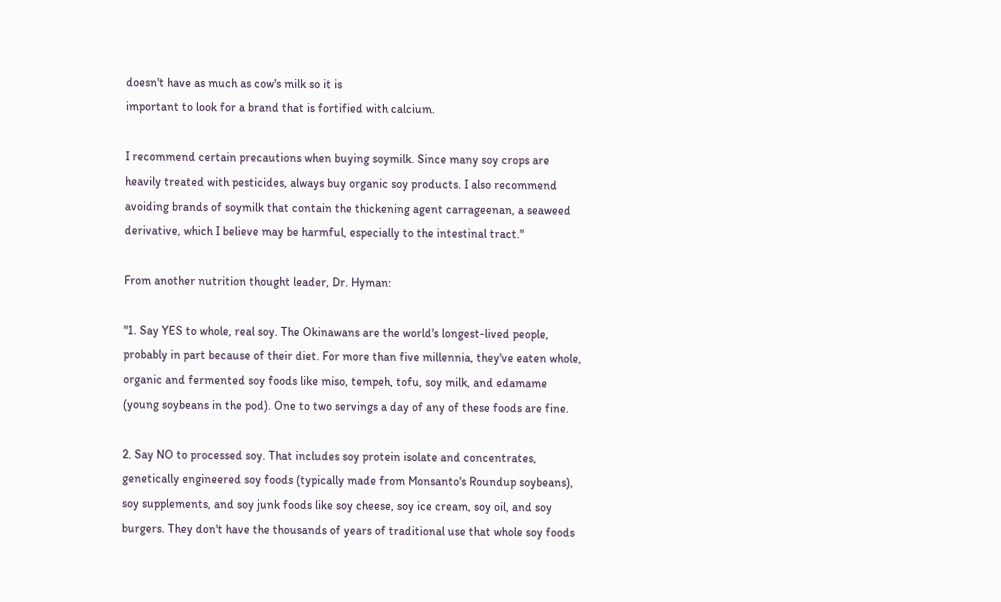doesn't have as much as cow's milk so it is
important to look for a brand that is fortified with calcium.

I recommend certain precautions when buying soymilk. Since many soy crops are heavily treated with pesticides, always buy organic soy products. I also recommend avoiding brands of soymilk that contain the thickening agent carrageenan, a seaweed derivative, which I believe may be harmful, especially to the intestinal tract."

From another nutrition thought leader, Dr. Hyman:

"1. Say YES to whole, real soy. The Okinawans are the world's longest-lived people, probably in part because of their diet. For more than five millennia, they've eaten whole, organic and fermented soy foods like miso, tempeh, tofu, soy milk, and edamame (young soybeans in the pod). One to two servings a day of any of these foods are fine.

2. Say NO to processed soy. That includes soy protein isolate and concentrates, genetically engineered soy foods (typically made from Monsanto's Roundup soybeans), soy supplements, and soy junk foods like soy cheese, soy ice cream, soy oil, and soy burgers. They don't have the thousands of years of traditional use that whole soy foods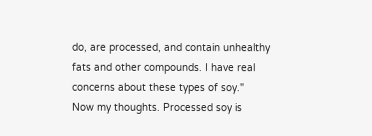do, are processed, and contain unhealthy fats and other compounds. I have real concerns about these types of soy."
Now my thoughts. Processed soy is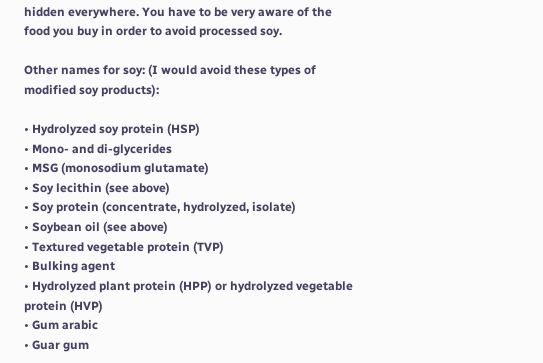hidden everywhere. You have to be very aware of the food you buy in order to avoid processed soy.

Other names for soy: (I would avoid these types of modified soy products):

• Hydrolyzed soy protein (HSP)
• Mono- and di-glycerides
• MSG (monosodium glutamate)
• Soy lecithin (see above)
• Soy protein (concentrate, hydrolyzed, isolate)
• Soybean oil (see above)
• Textured vegetable protein (TVP)
• Bulking agent
• Hydrolyzed plant protein (HPP) or hydrolyzed vegetable protein (HVP)
• Gum arabic
• Guar gum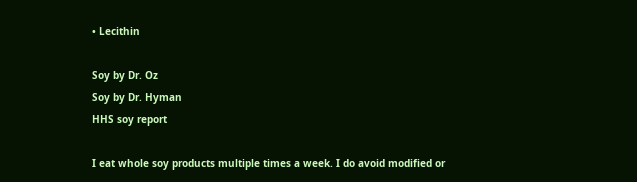• Lecithin

Soy by Dr. Oz
Soy by Dr. Hyman
HHS soy report

I eat whole soy products multiple times a week. I do avoid modified or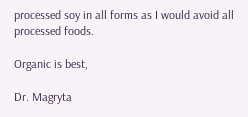processed soy in all forms as I would avoid all processed foods.

Organic is best,

Dr. Magryta